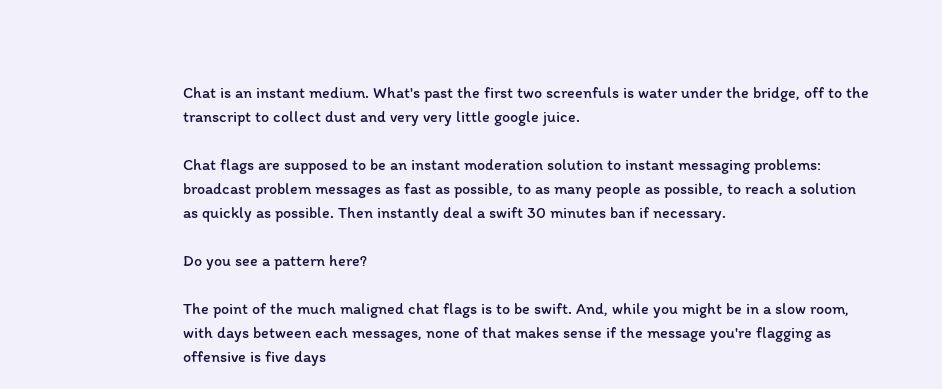Chat is an instant medium. What's past the first two screenfuls is water under the bridge, off to the transcript to collect dust and very very little google juice.

Chat flags are supposed to be an instant moderation solution to instant messaging problems: broadcast problem messages as fast as possible, to as many people as possible, to reach a solution as quickly as possible. Then instantly deal a swift 30 minutes ban if necessary.

Do you see a pattern here?

The point of the much maligned chat flags is to be swift. And, while you might be in a slow room, with days between each messages, none of that makes sense if the message you're flagging as offensive is five days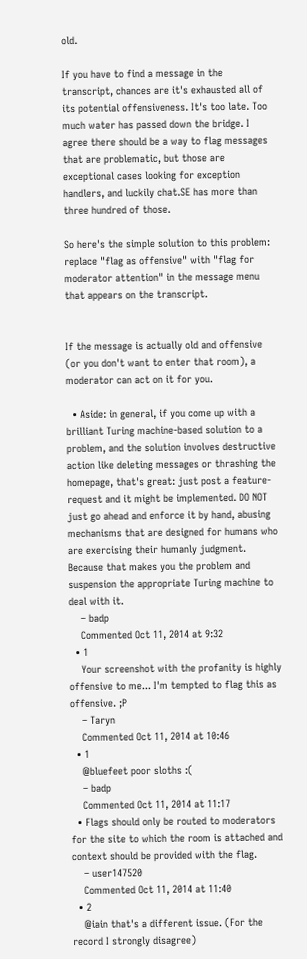old.

If you have to find a message in the transcript, chances are it's exhausted all of its potential offensiveness. It's too late. Too much water has passed down the bridge. I agree there should be a way to flag messages that are problematic, but those are exceptional cases looking for exception handlers, and luckily chat.SE has more than three hundred of those.

So here's the simple solution to this problem: replace "flag as offensive" with "flag for moderator attention" in the message menu that appears on the transcript.


If the message is actually old and offensive (or you don't want to enter that room), a moderator can act on it for you.

  • Aside: in general, if you come up with a brilliant Turing machine-based solution to a problem, and the solution involves destructive action like deleting messages or thrashing the homepage, that's great: just post a feature-request and it might be implemented. DO NOT just go ahead and enforce it by hand, abusing mechanisms that are designed for humans who are exercising their humanly judgment. Because that makes you the problem and suspension the appropriate Turing machine to deal with it.
    – badp
    Commented Oct 11, 2014 at 9:32
  • 1
    Your screenshot with the profanity is highly offensive to me... I'm tempted to flag this as offensive. ;P
    – Taryn
    Commented Oct 11, 2014 at 10:46
  • 1
    @bluefeet poor sloths :(
    – badp
    Commented Oct 11, 2014 at 11:17
  • Flags should only be routed to moderators for the site to which the room is attached and context should be provided with the flag.
    – user147520
    Commented Oct 11, 2014 at 11:40
  • 2
    @iain that's a different issue. (For the record I strongly disagree)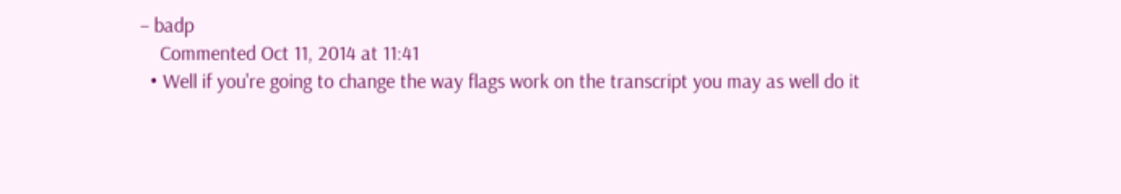– badp
    Commented Oct 11, 2014 at 11:41
  • Well if you're going to change the way flags work on the transcript you may as well do it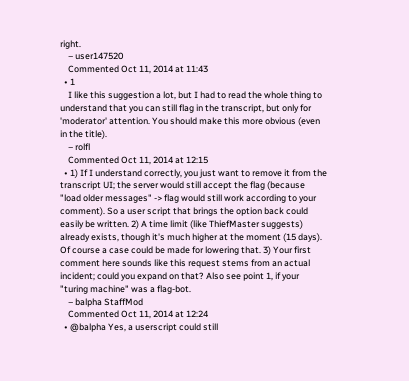right.
    – user147520
    Commented Oct 11, 2014 at 11:43
  • 1
    I like this suggestion a lot, but I had to read the whole thing to understand that you can still flag in the transcript, but only for 'moderator' attention. You should make this more obvious (even in the title).
    – rolfl
    Commented Oct 11, 2014 at 12:15
  • 1) If I understand correctly, you just want to remove it from the transcript UI; the server would still accept the flag (because "load older messages" -> flag would still work according to your comment). So a user script that brings the option back could easily be written. 2) A time limit (like ThiefMaster suggests) already exists, though it's much higher at the moment (15 days). Of course a case could be made for lowering that. 3) Your first comment here sounds like this request stems from an actual incident; could you expand on that? Also see point 1, if your "turing machine" was a flag-bot.
    – balpha StaffMod
    Commented Oct 11, 2014 at 12:24
  • @balpha Yes, a userscript could still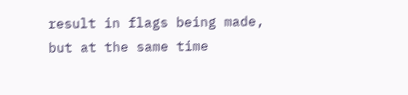result in flags being made, but at the same time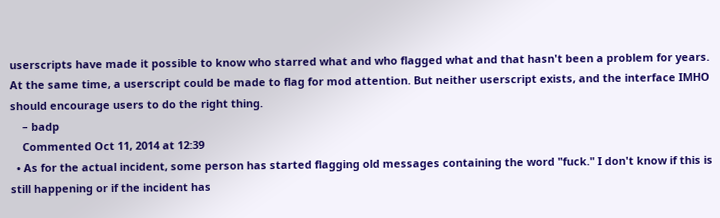userscripts have made it possible to know who starred what and who flagged what and that hasn't been a problem for years. At the same time, a userscript could be made to flag for mod attention. But neither userscript exists, and the interface IMHO should encourage users to do the right thing.
    – badp
    Commented Oct 11, 2014 at 12:39
  • As for the actual incident, some person has started flagging old messages containing the word "fuck." I don't know if this is still happening or if the incident has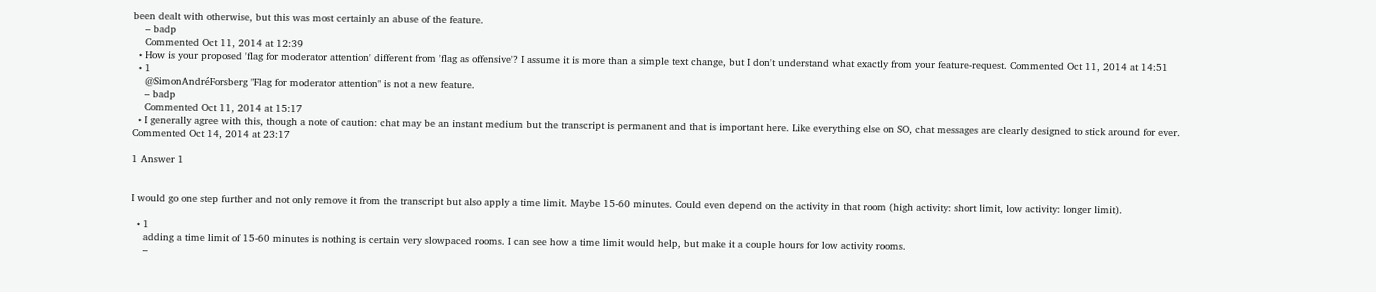been dealt with otherwise, but this was most certainly an abuse of the feature.
    – badp
    Commented Oct 11, 2014 at 12:39
  • How is your proposed 'flag for moderator attention' different from 'flag as offensive'? I assume it is more than a simple text change, but I don't understand what exactly from your feature-request. Commented Oct 11, 2014 at 14:51
  • 1
    @SimonAndréForsberg "Flag for moderator attention" is not a new feature.
    – badp
    Commented Oct 11, 2014 at 15:17
  • I generally agree with this, though a note of caution: chat may be an instant medium but the transcript is permanent and that is important here. Like everything else on SO, chat messages are clearly designed to stick around for ever. Commented Oct 14, 2014 at 23:17

1 Answer 1


I would go one step further and not only remove it from the transcript but also apply a time limit. Maybe 15-60 minutes. Could even depend on the activity in that room (high activity: short limit, low activity: longer limit).

  • 1
    adding a time limit of 15-60 minutes is nothing is certain very slowpaced rooms. I can see how a time limit would help, but make it a couple hours for low activity rooms.
    –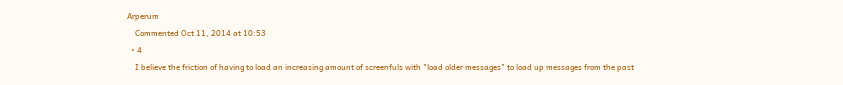Arperum
    Commented Oct 11, 2014 at 10:53
  • 4
    I believe the friction of having to load an increasing amount of screenfuls with "load older messages" to load up messages from the past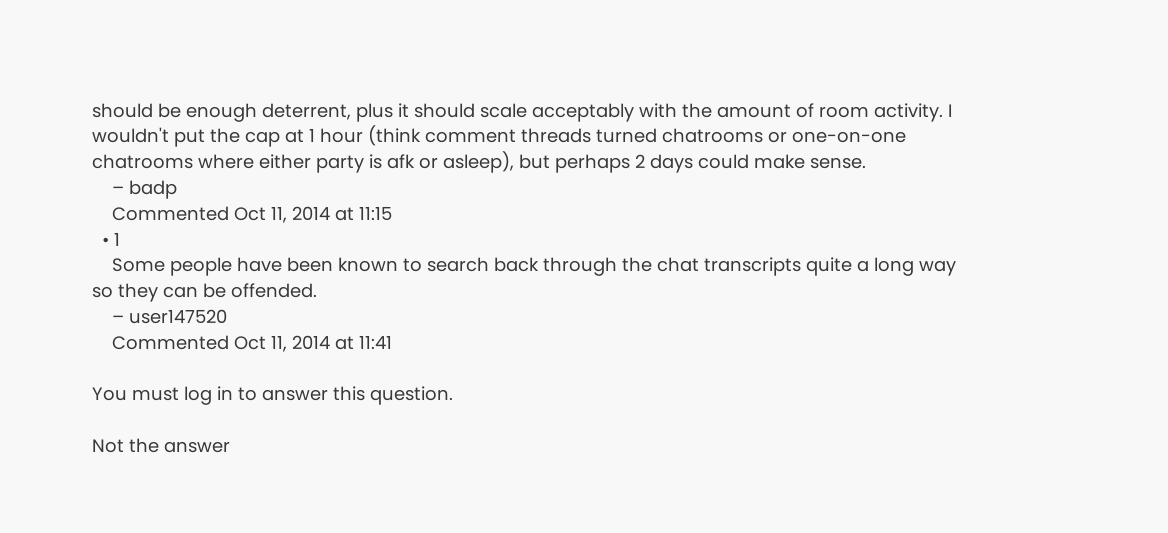should be enough deterrent, plus it should scale acceptably with the amount of room activity. I wouldn't put the cap at 1 hour (think comment threads turned chatrooms or one-on-one chatrooms where either party is afk or asleep), but perhaps 2 days could make sense.
    – badp
    Commented Oct 11, 2014 at 11:15
  • 1
    Some people have been known to search back through the chat transcripts quite a long way so they can be offended.
    – user147520
    Commented Oct 11, 2014 at 11:41

You must log in to answer this question.

Not the answer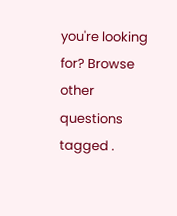you're looking for? Browse other questions tagged .